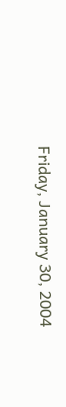Friday, January 30, 2004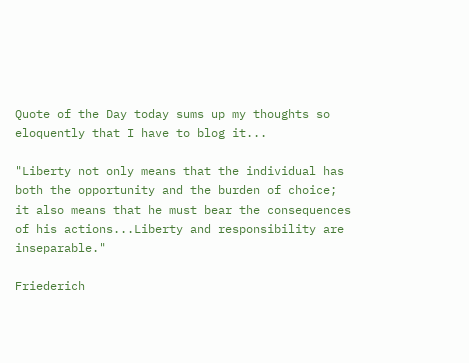Quote of the Day today sums up my thoughts so eloquently that I have to blog it...

"Liberty not only means that the individual has both the opportunity and the burden of choice; it also means that he must bear the consequences of his actions...Liberty and responsibility are inseparable."

Friederich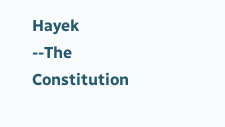Hayek
--The Constitution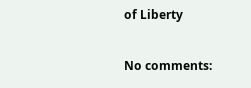of Liberty

No comments: